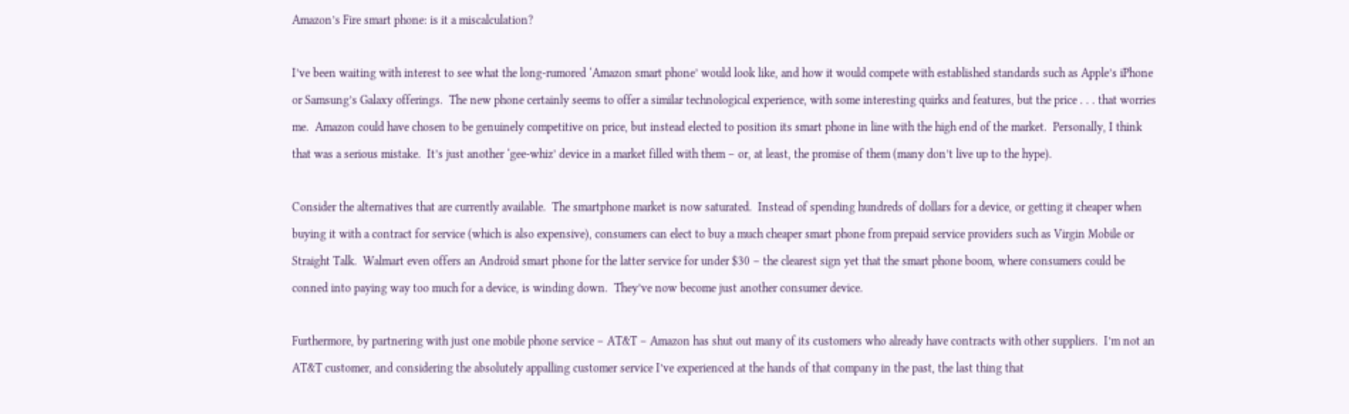Amazon’s Fire smart phone: is it a miscalculation?

I’ve been waiting with interest to see what the long-rumored ‘Amazon smart phone’ would look like, and how it would compete with established standards such as Apple’s iPhone or Samsung’s Galaxy offerings.  The new phone certainly seems to offer a similar technological experience, with some interesting quirks and features, but the price . . . that worries me.  Amazon could have chosen to be genuinely competitive on price, but instead elected to position its smart phone in line with the high end of the market.  Personally, I think that was a serious mistake.  It’s just another ‘gee-whiz’ device in a market filled with them – or, at least, the promise of them (many don’t live up to the hype).

Consider the alternatives that are currently available.  The smartphone market is now saturated.  Instead of spending hundreds of dollars for a device, or getting it cheaper when buying it with a contract for service (which is also expensive), consumers can elect to buy a much cheaper smart phone from prepaid service providers such as Virgin Mobile or Straight Talk.  Walmart even offers an Android smart phone for the latter service for under $30 – the clearest sign yet that the smart phone boom, where consumers could be conned into paying way too much for a device, is winding down.  They’ve now become just another consumer device.

Furthermore, by partnering with just one mobile phone service – AT&T – Amazon has shut out many of its customers who already have contracts with other suppliers.  I’m not an AT&T customer, and considering the absolutely appalling customer service I’ve experienced at the hands of that company in the past, the last thing that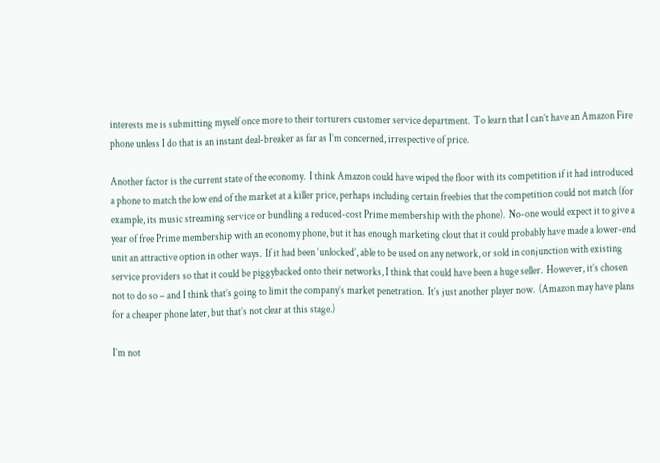interests me is submitting myself once more to their torturers customer service department.  To learn that I can’t have an Amazon Fire phone unless I do that is an instant deal-breaker as far as I’m concerned, irrespective of price.

Another factor is the current state of the economy.  I think Amazon could have wiped the floor with its competition if it had introduced a phone to match the low end of the market at a killer price, perhaps including certain freebies that the competition could not match (for example, its music streaming service or bundling a reduced-cost Prime membership with the phone).  No-one would expect it to give a year of free Prime membership with an economy phone, but it has enough marketing clout that it could probably have made a lower-end unit an attractive option in other ways.  If it had been ‘unlocked’, able to be used on any network, or sold in conjunction with existing service providers so that it could be piggybacked onto their networks, I think that could have been a huge seller.  However, it’s chosen not to do so – and I think that’s going to limit the company’s market penetration.  It’s just another player now.  (Amazon may have plans for a cheaper phone later, but that’s not clear at this stage.)

I’m not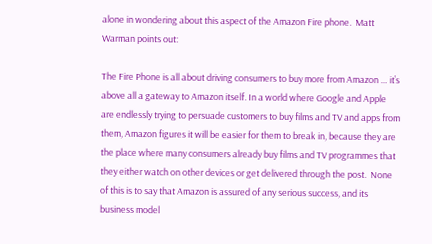alone in wondering about this aspect of the Amazon Fire phone.  Matt Warman points out:

The Fire Phone is all about driving consumers to buy more from Amazon … it’s above all a gateway to Amazon itself. In a world where Google and Apple are endlessly trying to persuade customers to buy films and TV and apps from them, Amazon figures it will be easier for them to break in, because they are the place where many consumers already buy films and TV programmes that they either watch on other devices or get delivered through the post.  None of this is to say that Amazon is assured of any serious success, and its business model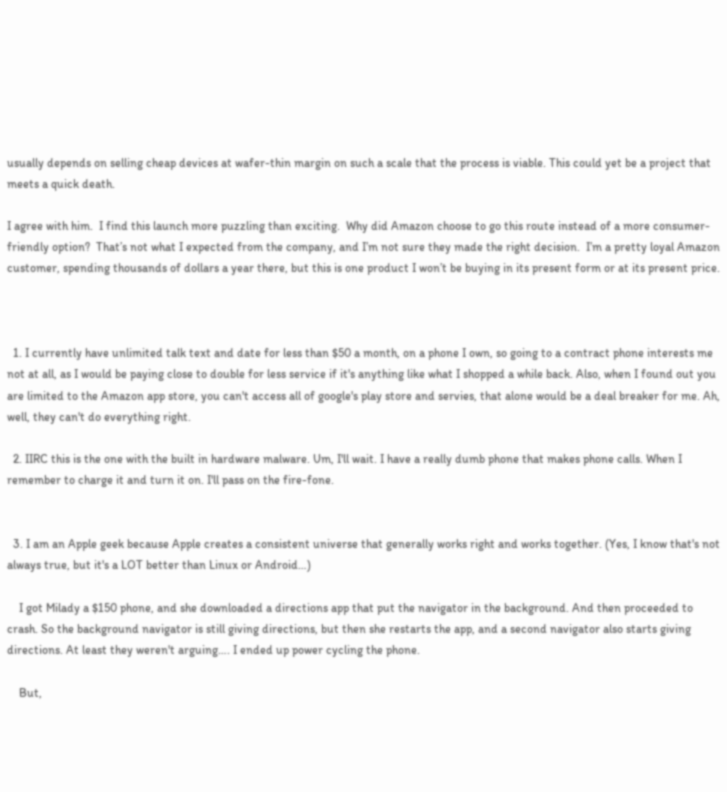usually depends on selling cheap devices at wafer-thin margin on such a scale that the process is viable. This could yet be a project that meets a quick death.

I agree with him.  I find this launch more puzzling than exciting.  Why did Amazon choose to go this route instead of a more consumer-friendly option?  That’s not what I expected from the company, and I’m not sure they made the right decision.  I’m a pretty loyal Amazon customer, spending thousands of dollars a year there, but this is one product I won’t be buying in its present form or at its present price.



  1. I currently have unlimited talk text and date for less than $50 a month, on a phone I own, so going to a contract phone interests me not at all, as I would be paying close to double for less service if it's anything like what I shopped a while back. Also, when I found out you are limited to the Amazon app store, you can't access all of google's play store and servies, that alone would be a deal breaker for me. Ah, well, they can't do everything right.

  2. IIRC this is the one with the built in hardware malware. Um, I'll wait. I have a really dumb phone that makes phone calls. When I remember to charge it and turn it on. I'll pass on the fire-fone.


  3. I am an Apple geek because Apple creates a consistent universe that generally works right and works together. (Yes, I know that's not always true, but it's a LOT better than Linux or Android…)

    I got Milady a $150 phone, and she downloaded a directions app that put the navigator in the background. And then proceeded to crash. So the background navigator is still giving directions, but then she restarts the app, and a second navigator also starts giving directions. At least they weren't arguing…. I ended up power cycling the phone.

    But,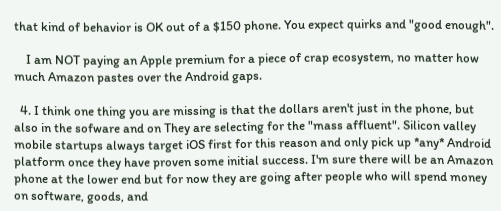that kind of behavior is OK out of a $150 phone. You expect quirks and "good enough".

    I am NOT paying an Apple premium for a piece of crap ecosystem, no matter how much Amazon pastes over the Android gaps.

  4. I think one thing you are missing is that the dollars aren't just in the phone, but also in the sofware and on They are selecting for the "mass affluent". Silicon valley mobile startups always target iOS first for this reason and only pick up *any* Android platform once they have proven some initial success. I'm sure there will be an Amazon phone at the lower end but for now they are going after people who will spend money on software, goods, and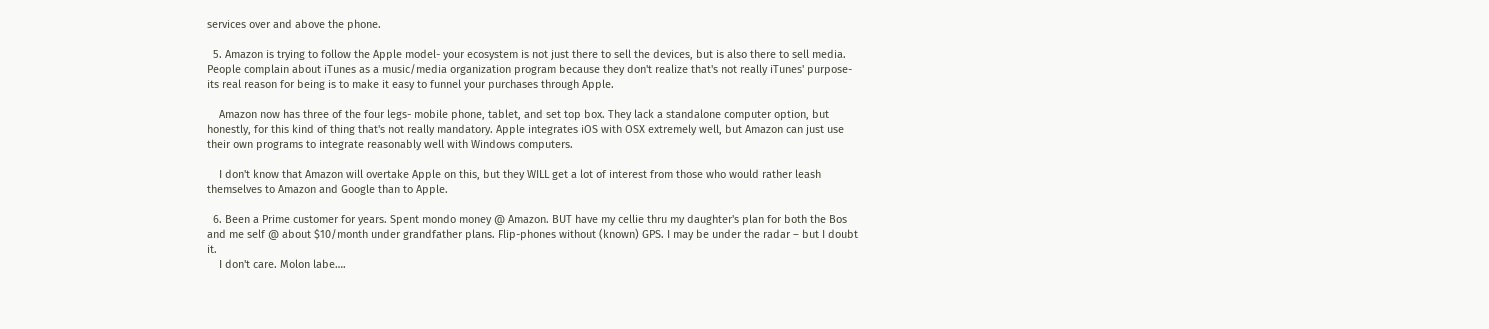services over and above the phone.

  5. Amazon is trying to follow the Apple model- your ecosystem is not just there to sell the devices, but is also there to sell media. People complain about iTunes as a music/media organization program because they don't realize that's not really iTunes' purpose- its real reason for being is to make it easy to funnel your purchases through Apple.

    Amazon now has three of the four legs- mobile phone, tablet, and set top box. They lack a standalone computer option, but honestly, for this kind of thing that's not really mandatory. Apple integrates iOS with OSX extremely well, but Amazon can just use their own programs to integrate reasonably well with Windows computers.

    I don't know that Amazon will overtake Apple on this, but they WILL get a lot of interest from those who would rather leash themselves to Amazon and Google than to Apple.

  6. Been a Prime customer for years. Spent mondo money @ Amazon. BUT have my cellie thru my daughter's plan for both the Bos and me self @ about $10/month under grandfather plans. Flip-phones without (known) GPS. I may be under the radar – but I doubt it.
    I don't care. Molon labe….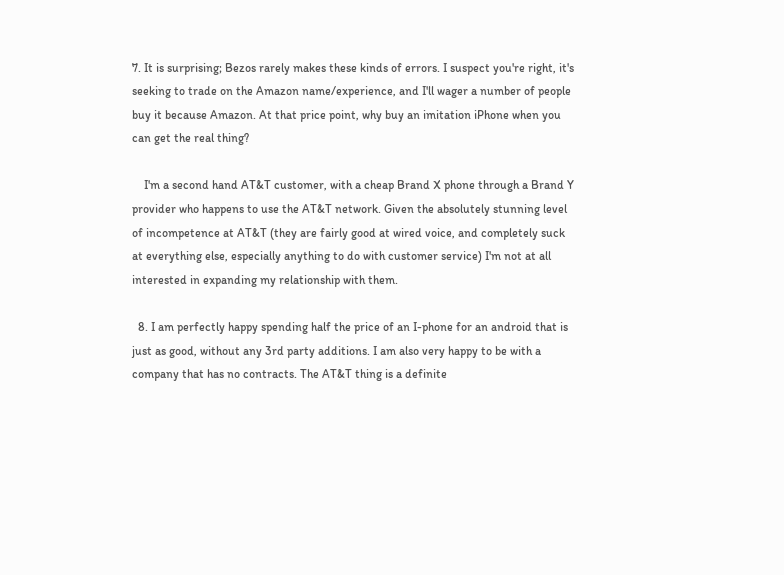7. It is surprising; Bezos rarely makes these kinds of errors. I suspect you're right, it's seeking to trade on the Amazon name/experience, and I'll wager a number of people buy it because Amazon. At that price point, why buy an imitation iPhone when you can get the real thing?

    I'm a second hand AT&T customer, with a cheap Brand X phone through a Brand Y provider who happens to use the AT&T network. Given the absolutely stunning level of incompetence at AT&T (they are fairly good at wired voice, and completely suck at everything else, especially anything to do with customer service) I'm not at all interested in expanding my relationship with them.

  8. I am perfectly happy spending half the price of an I-phone for an android that is just as good, without any 3rd party additions. I am also very happy to be with a company that has no contracts. The AT&T thing is a definite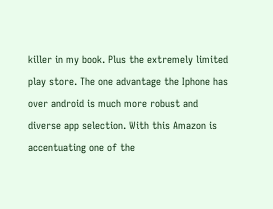killer in my book. Plus the extremely limited play store. The one advantage the Iphone has over android is much more robust and diverse app selection. With this Amazon is accentuating one of the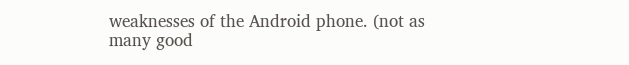weaknesses of the Android phone. (not as many good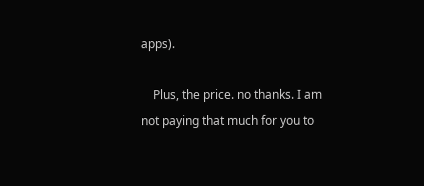apps).

    Plus, the price. no thanks. I am not paying that much for you to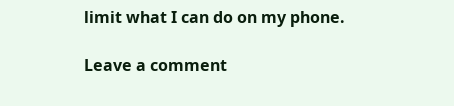limit what I can do on my phone.

Leave a comment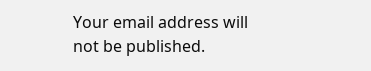Your email address will not be published.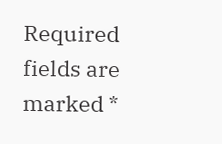Required fields are marked *